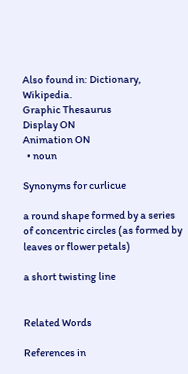Also found in: Dictionary, Wikipedia.
Graphic Thesaurus
Display ON
Animation ON
  • noun

Synonyms for curlicue

a round shape formed by a series of concentric circles (as formed by leaves or flower petals)

a short twisting line


Related Words

References in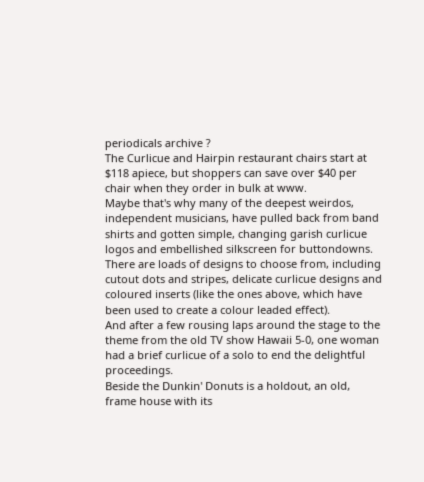periodicals archive ?
The Curlicue and Hairpin restaurant chairs start at $118 apiece, but shoppers can save over $40 per chair when they order in bulk at www.
Maybe that's why many of the deepest weirdos, independent musicians, have pulled back from band shirts and gotten simple, changing garish curlicue logos and embellished silkscreen for buttondowns.
There are loads of designs to choose from, including cutout dots and stripes, delicate curlicue designs and coloured inserts (like the ones above, which have been used to create a colour leaded effect).
And after a few rousing laps around the stage to the theme from the old TV show Hawaii 5-0, one woman had a brief curlicue of a solo to end the delightful proceedings.
Beside the Dunkin' Donuts is a holdout, an old, frame house with its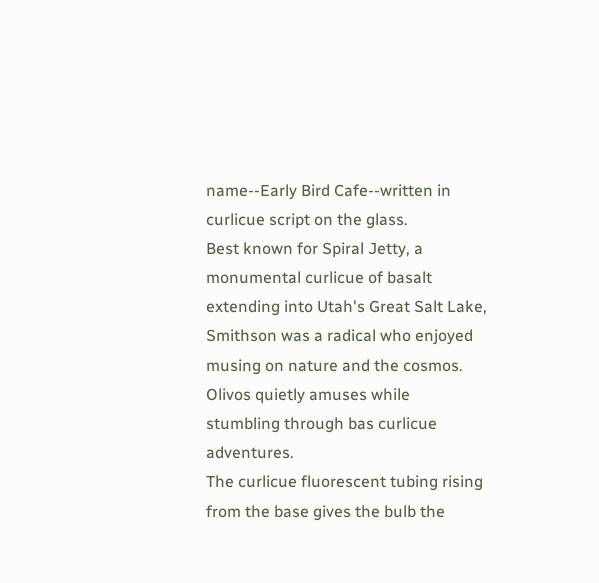name--Early Bird Cafe--written in curlicue script on the glass.
Best known for Spiral Jetty, a monumental curlicue of basalt extending into Utah's Great Salt Lake, Smithson was a radical who enjoyed musing on nature and the cosmos.
Olivos quietly amuses while stumbling through bas curlicue adventures.
The curlicue fluorescent tubing rising from the base gives the bulb the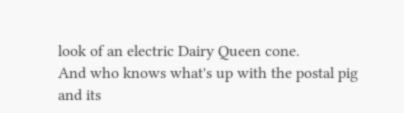look of an electric Dairy Queen cone.
And who knows what's up with the postal pig and its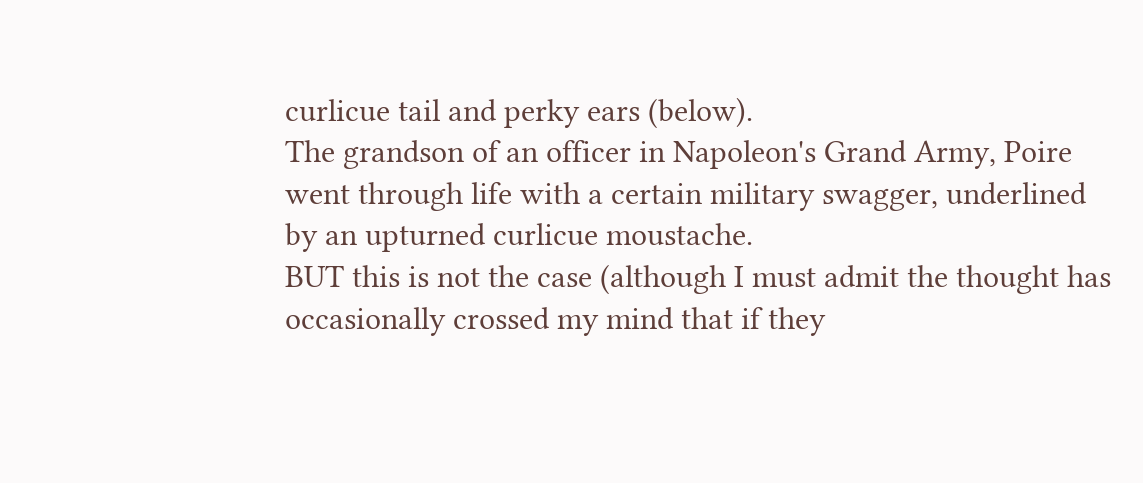curlicue tail and perky ears (below).
The grandson of an officer in Napoleon's Grand Army, Poire went through life with a certain military swagger, underlined by an upturned curlicue moustache.
BUT this is not the case (although I must admit the thought has occasionally crossed my mind that if they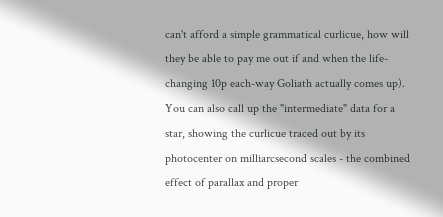can't afford a simple grammatical curlicue, how will they be able to pay me out if and when the life-changing 10p each-way Goliath actually comes up).
You can also call up the "intermediate" data for a star, showing the curlicue traced out by its photocenter on milliarcsecond scales - the combined effect of parallax and proper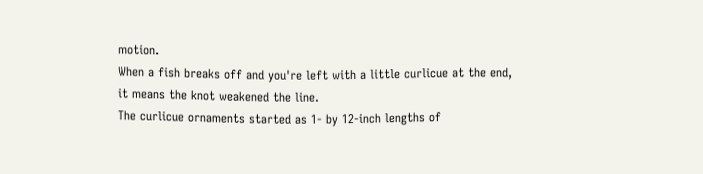motion.
When a fish breaks off and you're left with a little curlicue at the end, it means the knot weakened the line.
The curlicue ornaments started as 1- by 12-inch lengths of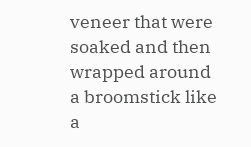veneer that were soaked and then wrapped around a broomstick like a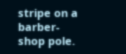stripe on a barber-shop pole.